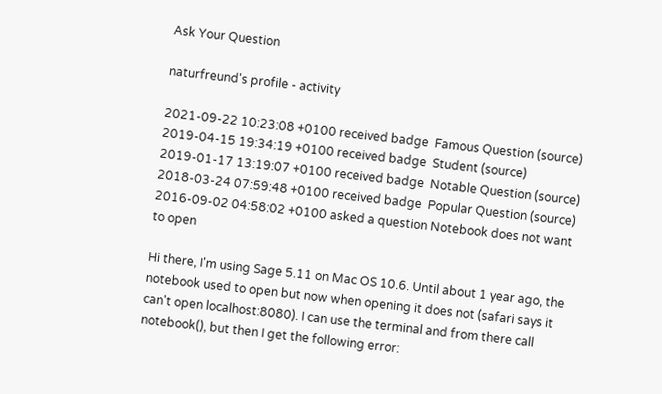Ask Your Question

naturfreund's profile - activity

2021-09-22 10:23:08 +0100 received badge  Famous Question (source)
2019-04-15 19:34:19 +0100 received badge  Student (source)
2019-01-17 13:19:07 +0100 received badge  Notable Question (source)
2018-03-24 07:59:48 +0100 received badge  Popular Question (source)
2016-09-02 04:58:02 +0100 asked a question Notebook does not want to open

Hi there, I'm using Sage 5.11 on Mac OS 10.6. Until about 1 year ago, the notebook used to open but now when opening it does not (safari says it can't open localhost:8080). I can use the terminal and from there call notebook(), but then I get the following error: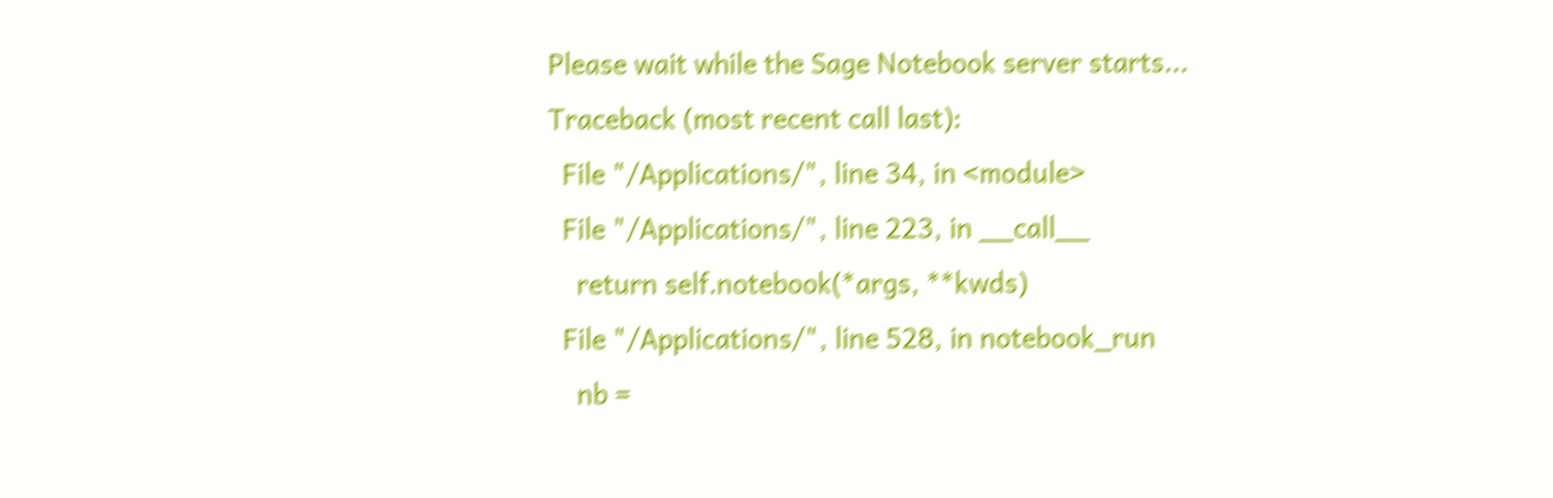Please wait while the Sage Notebook server starts...
Traceback (most recent call last):
  File "/Applications/", line 34, in <module>
  File "/Applications/", line 223, in __call__
    return self.notebook(*args, **kwds)
  File "/Applications/", line 528, in notebook_run
    nb =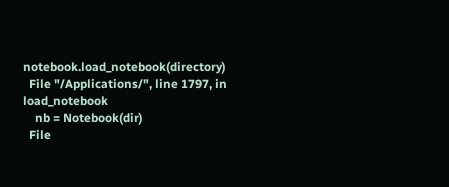notebook.load_notebook(directory)
  File "/Applications/", line 1797, in load_notebook
    nb = Notebook(dir)
  File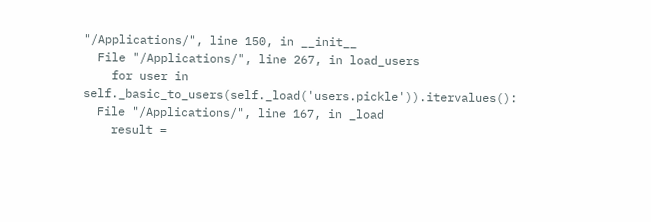"/Applications/", line 150, in __init__
  File "/Applications/", line 267, in load_users
    for user in self._basic_to_users(self._load('users.pickle')).itervalues():
  File "/Applications/", line 167, in _load
    result =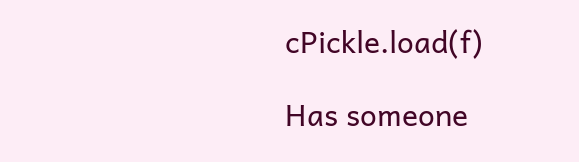cPickle.load(f)

Has someone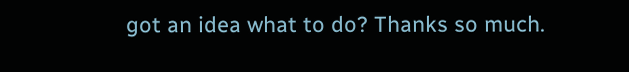got an idea what to do? Thanks so much.